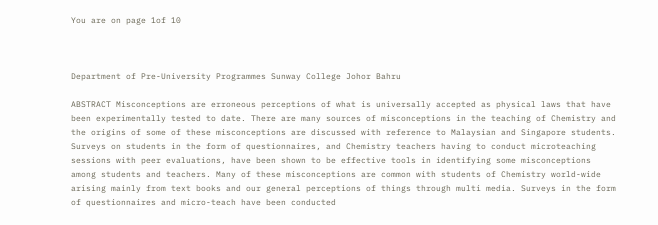You are on page 1of 10



Department of Pre-University Programmes Sunway College Johor Bahru

ABSTRACT Misconceptions are erroneous perceptions of what is universally accepted as physical laws that have been experimentally tested to date. There are many sources of misconceptions in the teaching of Chemistry and the origins of some of these misconceptions are discussed with reference to Malaysian and Singapore students. Surveys on students in the form of questionnaires, and Chemistry teachers having to conduct microteaching sessions with peer evaluations, have been shown to be effective tools in identifying some misconceptions among students and teachers. Many of these misconceptions are common with students of Chemistry world-wide arising mainly from text books and our general perceptions of things through multi media. Surveys in the form of questionnaires and micro-teach have been conducted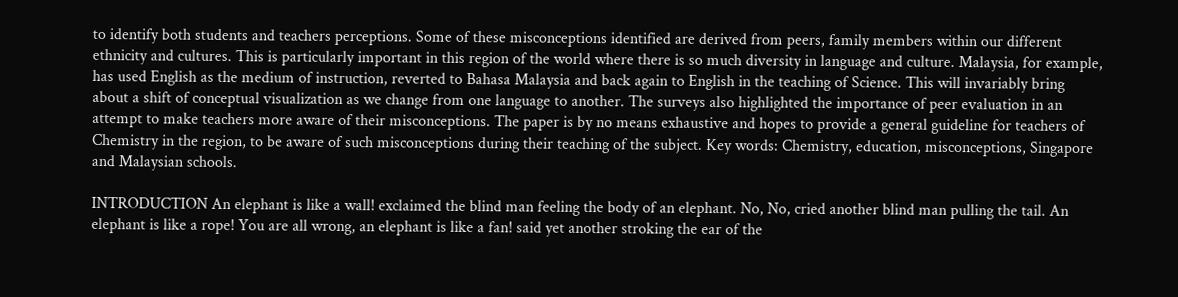to identify both students and teachers perceptions. Some of these misconceptions identified are derived from peers, family members within our different ethnicity and cultures. This is particularly important in this region of the world where there is so much diversity in language and culture. Malaysia, for example, has used English as the medium of instruction, reverted to Bahasa Malaysia and back again to English in the teaching of Science. This will invariably bring about a shift of conceptual visualization as we change from one language to another. The surveys also highlighted the importance of peer evaluation in an attempt to make teachers more aware of their misconceptions. The paper is by no means exhaustive and hopes to provide a general guideline for teachers of Chemistry in the region, to be aware of such misconceptions during their teaching of the subject. Key words: Chemistry, education, misconceptions, Singapore and Malaysian schools.

INTRODUCTION An elephant is like a wall! exclaimed the blind man feeling the body of an elephant. No, No, cried another blind man pulling the tail. An elephant is like a rope! You are all wrong, an elephant is like a fan! said yet another stroking the ear of the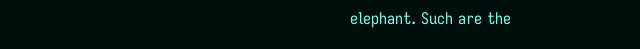elephant. Such are the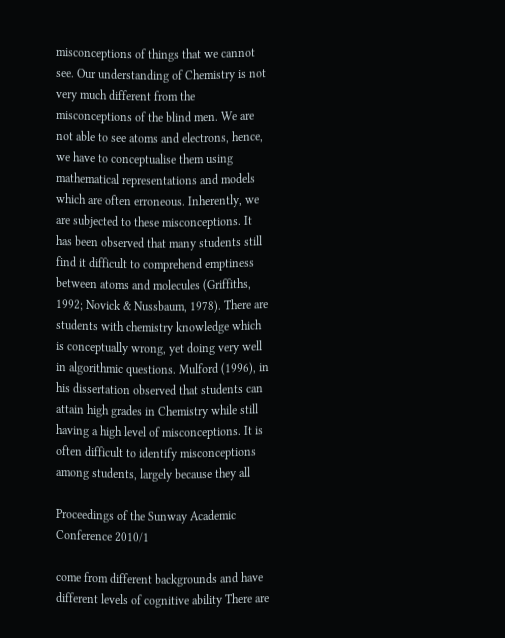misconceptions of things that we cannot see. Our understanding of Chemistry is not very much different from the misconceptions of the blind men. We are not able to see atoms and electrons, hence, we have to conceptualise them using mathematical representations and models which are often erroneous. Inherently, we are subjected to these misconceptions. It has been observed that many students still find it difficult to comprehend emptiness between atoms and molecules (Griffiths, 1992; Novick & Nussbaum, 1978). There are students with chemistry knowledge which is conceptually wrong, yet doing very well in algorithmic questions. Mulford (1996), in his dissertation observed that students can attain high grades in Chemistry while still having a high level of misconceptions. It is often difficult to identify misconceptions among students, largely because they all

Proceedings of the Sunway Academic Conference 2010/1

come from different backgrounds and have different levels of cognitive ability There are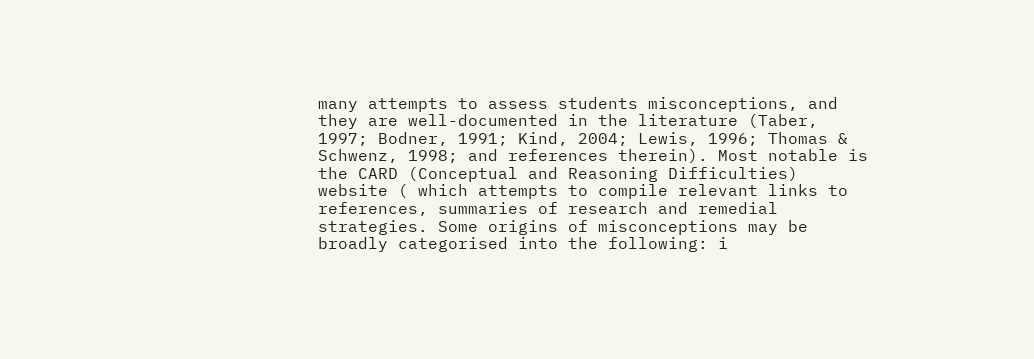many attempts to assess students misconceptions, and they are well-documented in the literature (Taber, 1997; Bodner, 1991; Kind, 2004; Lewis, 1996; Thomas & Schwenz, 1998; and references therein). Most notable is the CARD (Conceptual and Reasoning Difficulties) website ( which attempts to compile relevant links to references, summaries of research and remedial strategies. Some origins of misconceptions may be broadly categorised into the following: i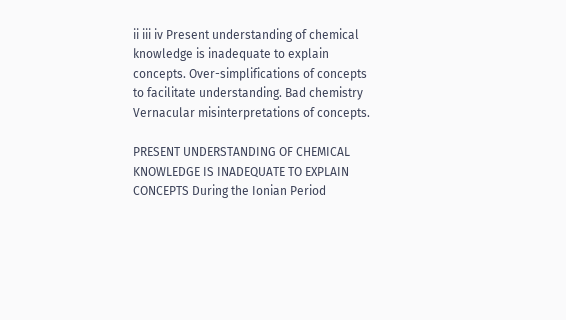ii iii iv Present understanding of chemical knowledge is inadequate to explain concepts. Over-simplifications of concepts to facilitate understanding. Bad chemistry Vernacular misinterpretations of concepts.

PRESENT UNDERSTANDING OF CHEMICAL KNOWLEDGE IS INADEQUATE TO EXPLAIN CONCEPTS During the Ionian Period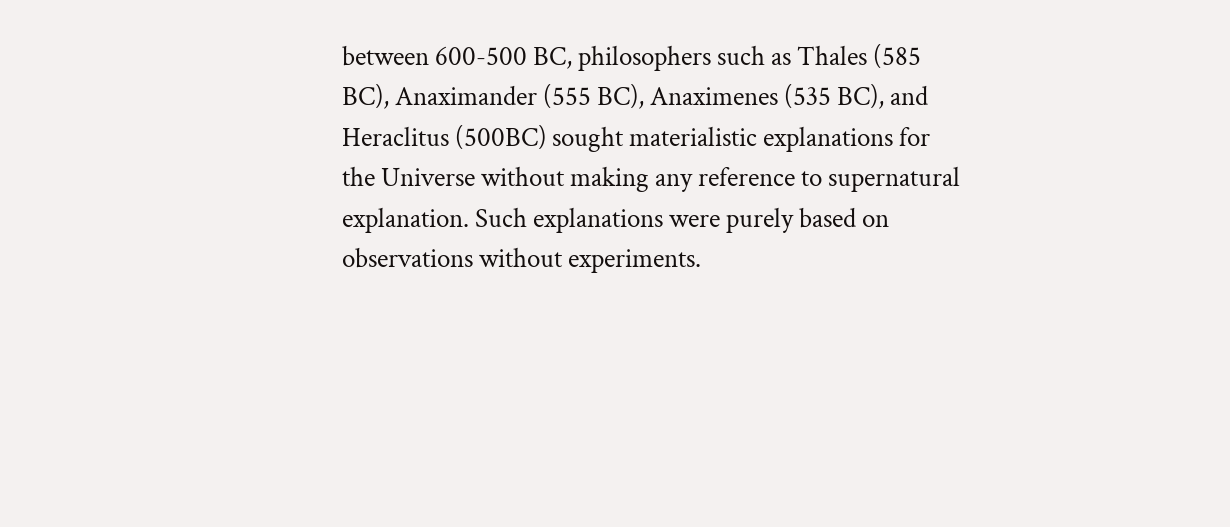between 600-500 BC, philosophers such as Thales (585 BC), Anaximander (555 BC), Anaximenes (535 BC), and Heraclitus (500BC) sought materialistic explanations for the Universe without making any reference to supernatural explanation. Such explanations were purely based on observations without experiments.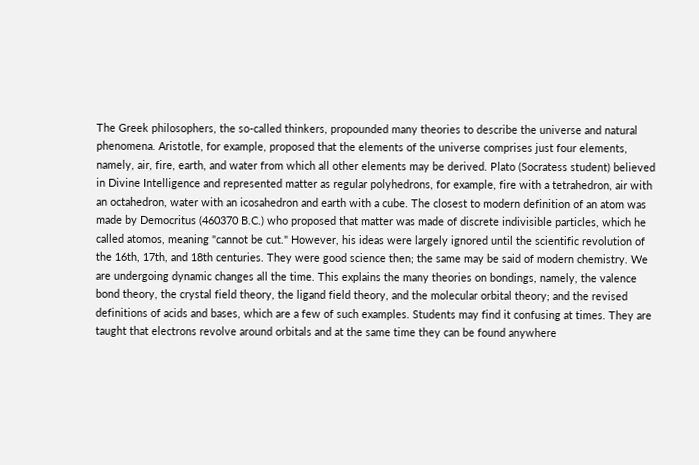The Greek philosophers, the so-called thinkers, propounded many theories to describe the universe and natural phenomena. Aristotle, for example, proposed that the elements of the universe comprises just four elements, namely, air, fire, earth, and water from which all other elements may be derived. Plato (Socratess student) believed in Divine Intelligence and represented matter as regular polyhedrons, for example, fire with a tetrahedron, air with an octahedron, water with an icosahedron and earth with a cube. The closest to modern definition of an atom was made by Democritus (460370 B.C.) who proposed that matter was made of discrete indivisible particles, which he called atomos, meaning "cannot be cut." However, his ideas were largely ignored until the scientific revolution of the 16th, 17th, and 18th centuries. They were good science then; the same may be said of modern chemistry. We are undergoing dynamic changes all the time. This explains the many theories on bondings, namely, the valence bond theory, the crystal field theory, the ligand field theory, and the molecular orbital theory; and the revised definitions of acids and bases, which are a few of such examples. Students may find it confusing at times. They are taught that electrons revolve around orbitals and at the same time they can be found anywhere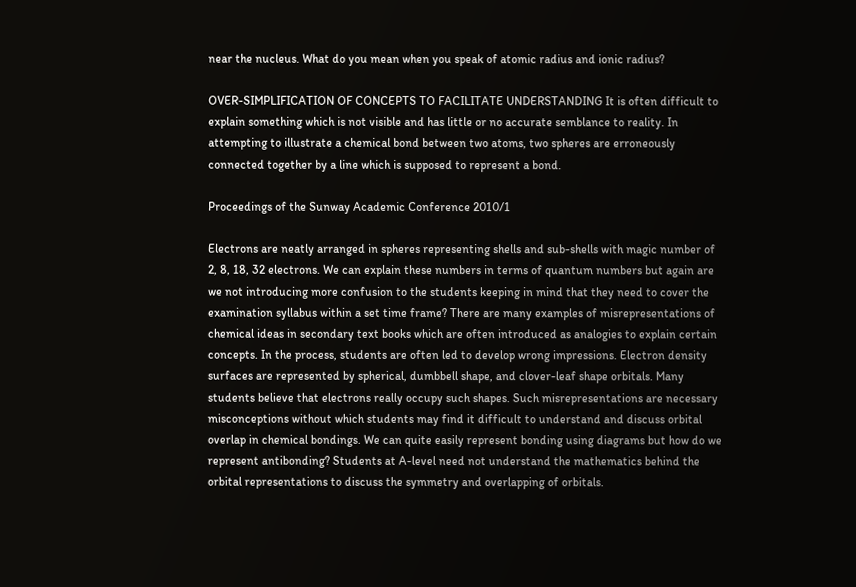near the nucleus. What do you mean when you speak of atomic radius and ionic radius?

OVER-SIMPLIFICATION OF CONCEPTS TO FACILITATE UNDERSTANDING It is often difficult to explain something which is not visible and has little or no accurate semblance to reality. In attempting to illustrate a chemical bond between two atoms, two spheres are erroneously connected together by a line which is supposed to represent a bond.

Proceedings of the Sunway Academic Conference 2010/1

Electrons are neatly arranged in spheres representing shells and sub-shells with magic number of 2, 8, 18, 32 electrons. We can explain these numbers in terms of quantum numbers but again are we not introducing more confusion to the students keeping in mind that they need to cover the examination syllabus within a set time frame? There are many examples of misrepresentations of chemical ideas in secondary text books which are often introduced as analogies to explain certain concepts. In the process, students are often led to develop wrong impressions. Electron density surfaces are represented by spherical, dumbbell shape, and clover-leaf shape orbitals. Many students believe that electrons really occupy such shapes. Such misrepresentations are necessary misconceptions without which students may find it difficult to understand and discuss orbital overlap in chemical bondings. We can quite easily represent bonding using diagrams but how do we represent antibonding? Students at A-level need not understand the mathematics behind the orbital representations to discuss the symmetry and overlapping of orbitals.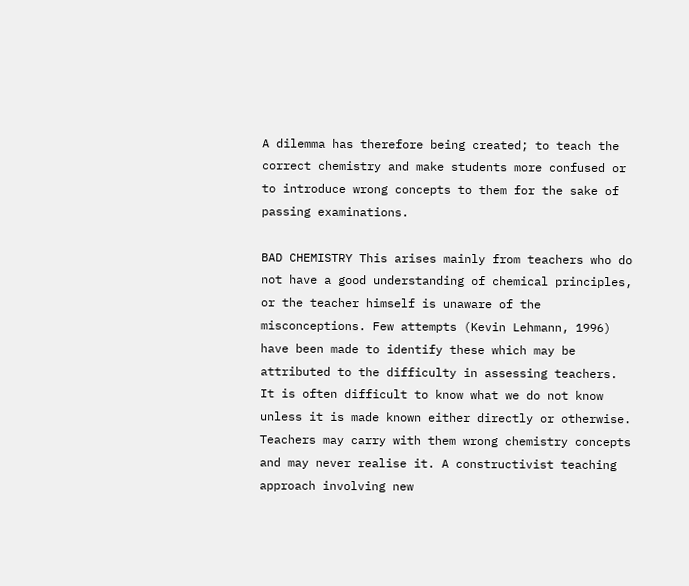A dilemma has therefore being created; to teach the correct chemistry and make students more confused or to introduce wrong concepts to them for the sake of passing examinations.

BAD CHEMISTRY This arises mainly from teachers who do not have a good understanding of chemical principles, or the teacher himself is unaware of the misconceptions. Few attempts (Kevin Lehmann, 1996) have been made to identify these which may be attributed to the difficulty in assessing teachers. It is often difficult to know what we do not know unless it is made known either directly or otherwise. Teachers may carry with them wrong chemistry concepts and may never realise it. A constructivist teaching approach involving new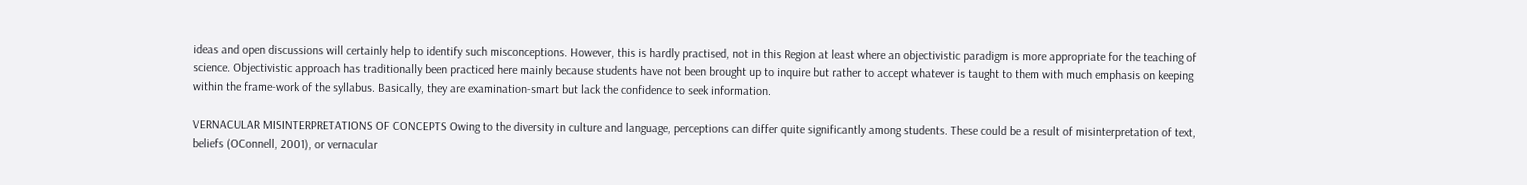ideas and open discussions will certainly help to identify such misconceptions. However, this is hardly practised, not in this Region at least where an objectivistic paradigm is more appropriate for the teaching of science. Objectivistic approach has traditionally been practiced here mainly because students have not been brought up to inquire but rather to accept whatever is taught to them with much emphasis on keeping within the frame-work of the syllabus. Basically, they are examination-smart but lack the confidence to seek information.

VERNACULAR MISINTERPRETATIONS OF CONCEPTS Owing to the diversity in culture and language, perceptions can differ quite significantly among students. These could be a result of misinterpretation of text, beliefs (OConnell, 2001), or vernacular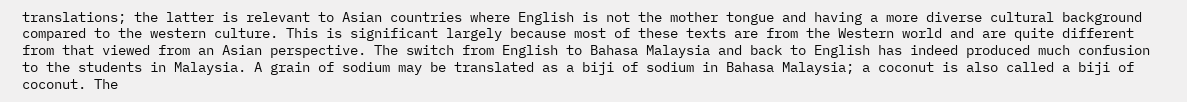translations; the latter is relevant to Asian countries where English is not the mother tongue and having a more diverse cultural background compared to the western culture. This is significant largely because most of these texts are from the Western world and are quite different from that viewed from an Asian perspective. The switch from English to Bahasa Malaysia and back to English has indeed produced much confusion to the students in Malaysia. A grain of sodium may be translated as a biji of sodium in Bahasa Malaysia; a coconut is also called a biji of coconut. The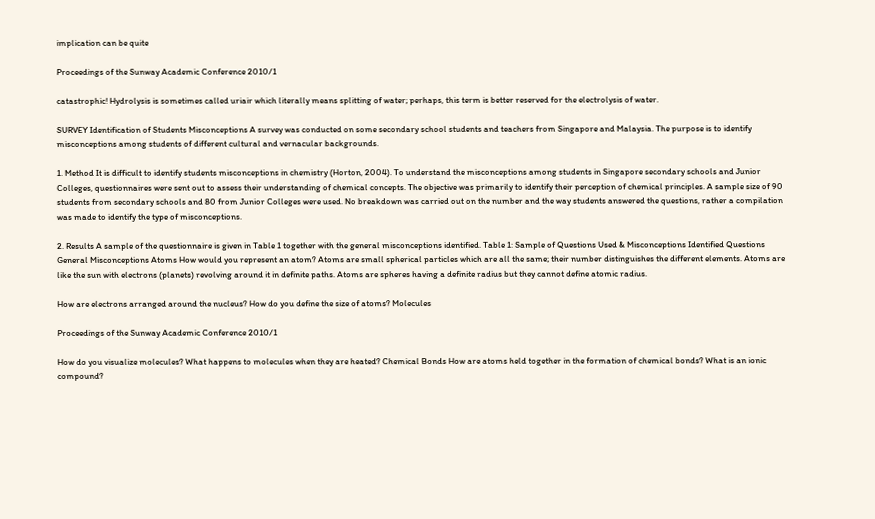implication can be quite

Proceedings of the Sunway Academic Conference 2010/1

catastrophic! Hydrolysis is sometimes called uriair which literally means splitting of water; perhaps, this term is better reserved for the electrolysis of water.

SURVEY Identification of Students Misconceptions A survey was conducted on some secondary school students and teachers from Singapore and Malaysia. The purpose is to identify misconceptions among students of different cultural and vernacular backgrounds.

1. Method It is difficult to identify students misconceptions in chemistry (Horton, 2004). To understand the misconceptions among students in Singapore secondary schools and Junior Colleges, questionnaires were sent out to assess their understanding of chemical concepts. The objective was primarily to identify their perception of chemical principles. A sample size of 90 students from secondary schools and 80 from Junior Colleges were used. No breakdown was carried out on the number and the way students answered the questions, rather a compilation was made to identify the type of misconceptions.

2. Results A sample of the questionnaire is given in Table 1 together with the general misconceptions identified. Table 1: Sample of Questions Used & Misconceptions Identified Questions General Misconceptions Atoms How would you represent an atom? Atoms are small spherical particles which are all the same; their number distinguishes the different elements. Atoms are like the sun with electrons (planets) revolving around it in definite paths. Atoms are spheres having a definite radius but they cannot define atomic radius.

How are electrons arranged around the nucleus? How do you define the size of atoms? Molecules

Proceedings of the Sunway Academic Conference 2010/1

How do you visualize molecules? What happens to molecules when they are heated? Chemical Bonds How are atoms held together in the formation of chemical bonds? What is an ionic compound?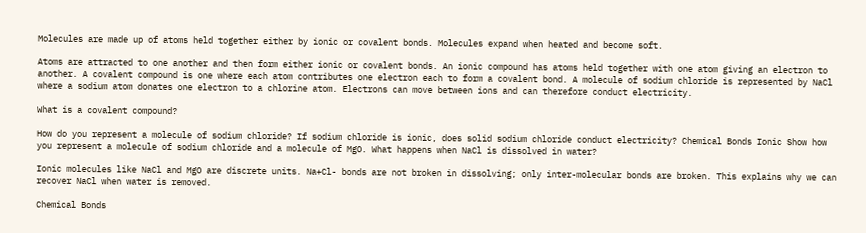Molecules are made up of atoms held together either by ionic or covalent bonds. Molecules expand when heated and become soft.

Atoms are attracted to one another and then form either ionic or covalent bonds. An ionic compound has atoms held together with one atom giving an electron to another. A covalent compound is one where each atom contributes one electron each to form a covalent bond. A molecule of sodium chloride is represented by NaCl where a sodium atom donates one electron to a chlorine atom. Electrons can move between ions and can therefore conduct electricity.

What is a covalent compound?

How do you represent a molecule of sodium chloride? If sodium chloride is ionic, does solid sodium chloride conduct electricity? Chemical Bonds Ionic Show how you represent a molecule of sodium chloride and a molecule of MgO. What happens when NaCl is dissolved in water?

Ionic molecules like NaCl and MgO are discrete units. Na+Cl- bonds are not broken in dissolving; only inter-molecular bonds are broken. This explains why we can recover NaCl when water is removed.

Chemical Bonds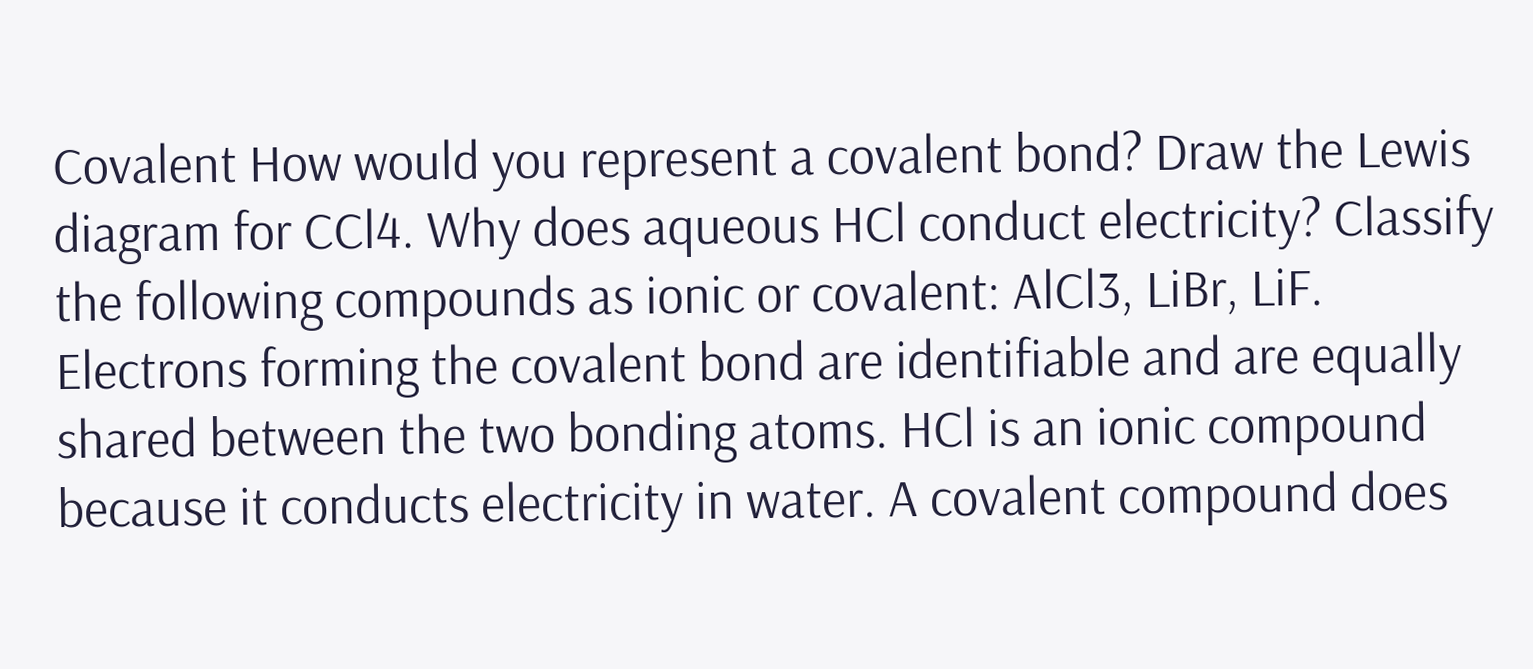Covalent How would you represent a covalent bond? Draw the Lewis diagram for CCl4. Why does aqueous HCl conduct electricity? Classify the following compounds as ionic or covalent: AlCl3, LiBr, LiF. Electrons forming the covalent bond are identifiable and are equally shared between the two bonding atoms. HCl is an ionic compound because it conducts electricity in water. A covalent compound does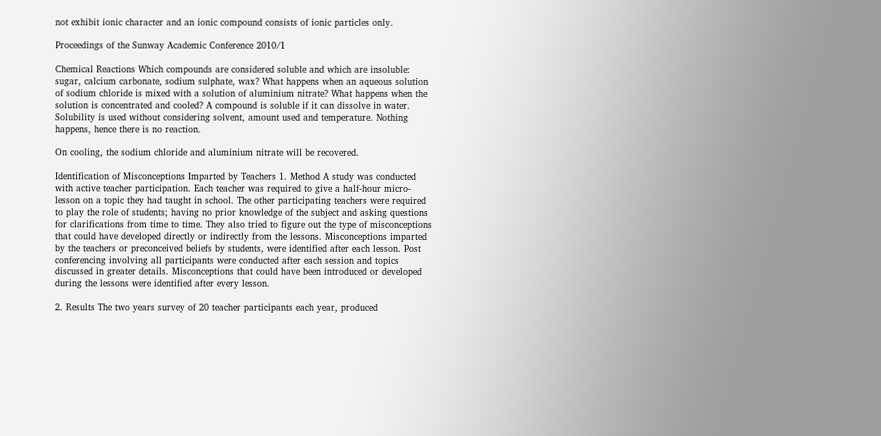not exhibit ionic character and an ionic compound consists of ionic particles only.

Proceedings of the Sunway Academic Conference 2010/1

Chemical Reactions Which compounds are considered soluble and which are insoluble: sugar, calcium carbonate, sodium sulphate, wax? What happens when an aqueous solution of sodium chloride is mixed with a solution of aluminium nitrate? What happens when the solution is concentrated and cooled? A compound is soluble if it can dissolve in water. Solubility is used without considering solvent, amount used and temperature. Nothing happens, hence there is no reaction.

On cooling, the sodium chloride and aluminium nitrate will be recovered.

Identification of Misconceptions Imparted by Teachers 1. Method A study was conducted with active teacher participation. Each teacher was required to give a half-hour micro-lesson on a topic they had taught in school. The other participating teachers were required to play the role of students; having no prior knowledge of the subject and asking questions for clarifications from time to time. They also tried to figure out the type of misconceptions that could have developed directly or indirectly from the lessons. Misconceptions imparted by the teachers or preconceived beliefs by students, were identified after each lesson. Post conferencing involving all participants were conducted after each session and topics discussed in greater details. Misconceptions that could have been introduced or developed during the lessons were identified after every lesson.

2. Results The two years survey of 20 teacher participants each year, produced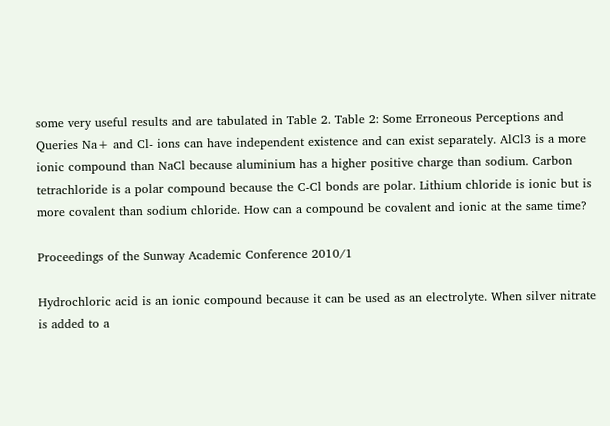some very useful results and are tabulated in Table 2. Table 2: Some Erroneous Perceptions and Queries Na+ and Cl- ions can have independent existence and can exist separately. AlCl3 is a more ionic compound than NaCl because aluminium has a higher positive charge than sodium. Carbon tetrachloride is a polar compound because the C-Cl bonds are polar. Lithium chloride is ionic but is more covalent than sodium chloride. How can a compound be covalent and ionic at the same time?

Proceedings of the Sunway Academic Conference 2010/1

Hydrochloric acid is an ionic compound because it can be used as an electrolyte. When silver nitrate is added to a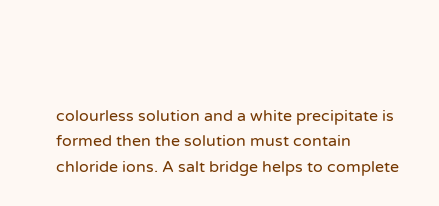colourless solution and a white precipitate is formed then the solution must contain chloride ions. A salt bridge helps to complete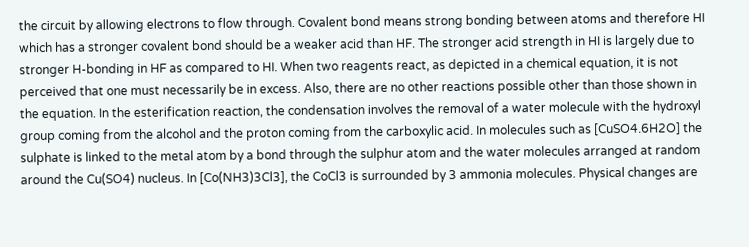the circuit by allowing electrons to flow through. Covalent bond means strong bonding between atoms and therefore HI which has a stronger covalent bond should be a weaker acid than HF. The stronger acid strength in HI is largely due to stronger H-bonding in HF as compared to HI. When two reagents react, as depicted in a chemical equation, it is not perceived that one must necessarily be in excess. Also, there are no other reactions possible other than those shown in the equation. In the esterification reaction, the condensation involves the removal of a water molecule with the hydroxyl group coming from the alcohol and the proton coming from the carboxylic acid. In molecules such as [CuSO4.6H2O] the sulphate is linked to the metal atom by a bond through the sulphur atom and the water molecules arranged at random around the Cu(SO4) nucleus. In [Co(NH3)3Cl3], the CoCl3 is surrounded by 3 ammonia molecules. Physical changes are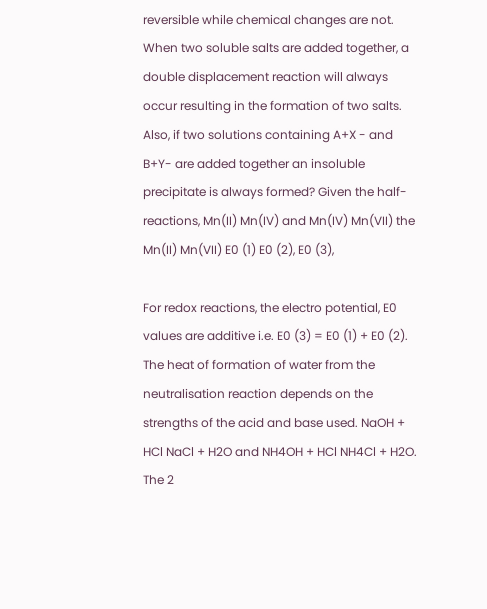reversible while chemical changes are not. When two soluble salts are added together, a double displacement reaction will always occur resulting in the formation of two salts. Also, if two solutions containing A+X - and B+Y- are added together an insoluble precipitate is always formed? Given the half-reactions, Mn(II) Mn(IV) and Mn(IV) Mn(VII) the Mn(II) Mn(VII) E0 (1) E0 (2), E0 (3),

For redox reactions, the electro potential, E0 values are additive i.e. E0 (3) = E0 (1) + E0 (2). The heat of formation of water from the neutralisation reaction depends on the strengths of the acid and base used. NaOH + HCl NaCl + H2O and NH4OH + HCl NH4Cl + H2O. The 2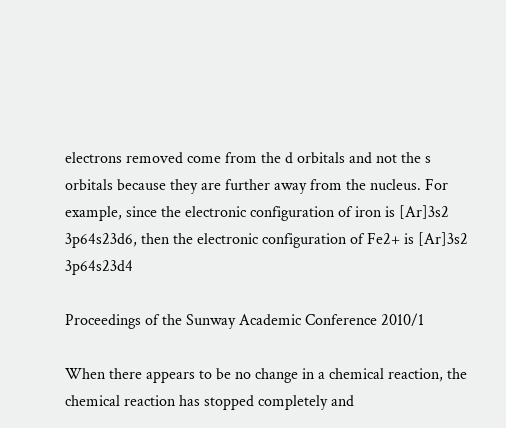electrons removed come from the d orbitals and not the s orbitals because they are further away from the nucleus. For example, since the electronic configuration of iron is [Ar]3s2 3p64s23d6, then the electronic configuration of Fe2+ is [Ar]3s2 3p64s23d4

Proceedings of the Sunway Academic Conference 2010/1

When there appears to be no change in a chemical reaction, the chemical reaction has stopped completely and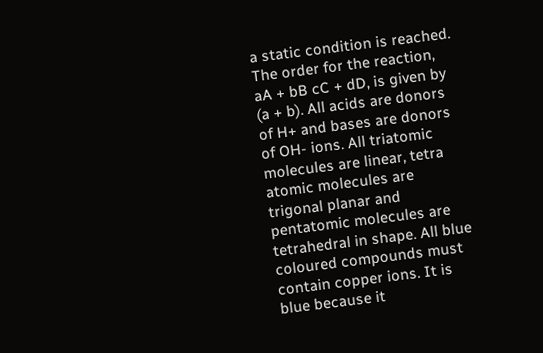a static condition is reached. The order for the reaction, aA + bB cC + dD, is given by (a + b). All acids are donors of H+ and bases are donors of OH- ions. All triatomic molecules are linear, tetra atomic molecules are trigonal planar and pentatomic molecules are tetrahedral in shape. All blue coloured compounds must contain copper ions. It is blue because it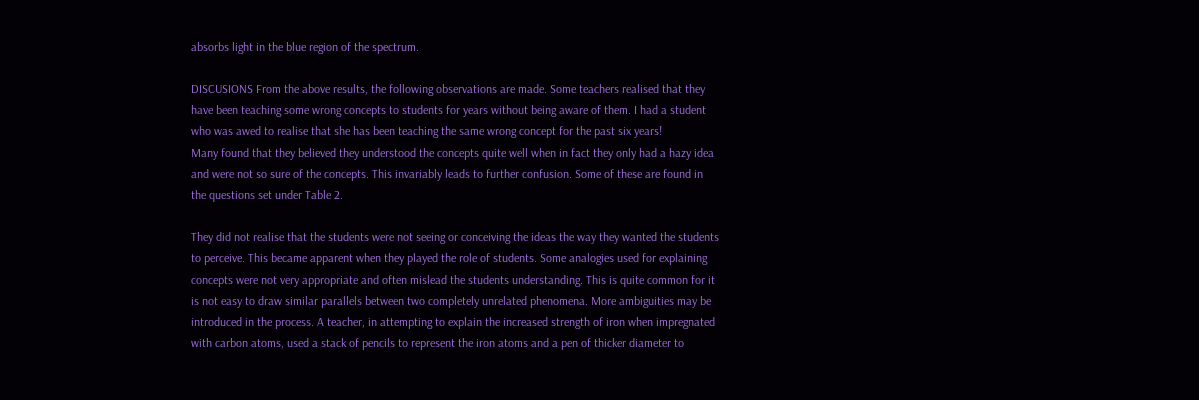absorbs light in the blue region of the spectrum.

DISCUSIONS From the above results, the following observations are made. Some teachers realised that they have been teaching some wrong concepts to students for years without being aware of them. I had a student who was awed to realise that she has been teaching the same wrong concept for the past six years!
Many found that they believed they understood the concepts quite well when in fact they only had a hazy idea and were not so sure of the concepts. This invariably leads to further confusion. Some of these are found in the questions set under Table 2.

They did not realise that the students were not seeing or conceiving the ideas the way they wanted the students to perceive. This became apparent when they played the role of students. Some analogies used for explaining concepts were not very appropriate and often mislead the students understanding. This is quite common for it is not easy to draw similar parallels between two completely unrelated phenomena. More ambiguities may be introduced in the process. A teacher, in attempting to explain the increased strength of iron when impregnated with carbon atoms, used a stack of pencils to represent the iron atoms and a pen of thicker diameter to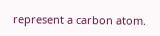represent a carbon atom.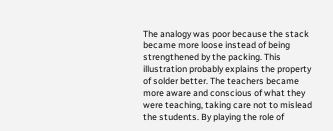The analogy was poor because the stack became more loose instead of being strengthened by the packing. This illustration probably explains the property of solder better. The teachers became more aware and conscious of what they were teaching, taking care not to mislead the students. By playing the role of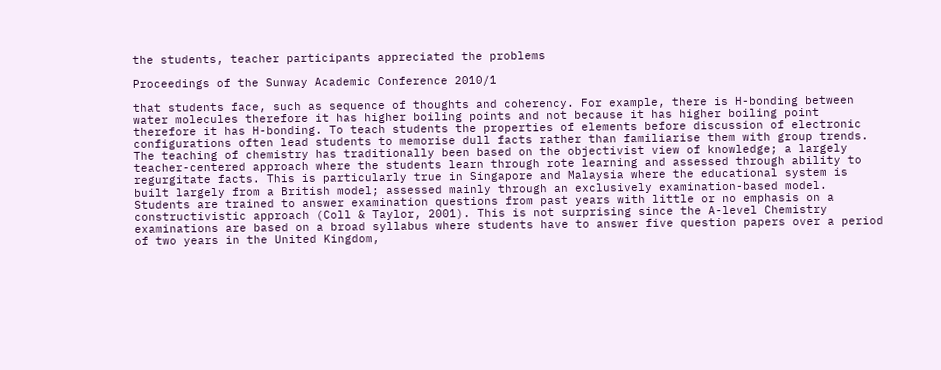the students, teacher participants appreciated the problems

Proceedings of the Sunway Academic Conference 2010/1

that students face, such as sequence of thoughts and coherency. For example, there is H-bonding between water molecules therefore it has higher boiling points and not because it has higher boiling point therefore it has H-bonding. To teach students the properties of elements before discussion of electronic configurations often lead students to memorise dull facts rather than familiarise them with group trends. The teaching of chemistry has traditionally been based on the objectivist view of knowledge; a largely teacher-centered approach where the students learn through rote learning and assessed through ability to regurgitate facts. This is particularly true in Singapore and Malaysia where the educational system is built largely from a British model; assessed mainly through an exclusively examination-based model. Students are trained to answer examination questions from past years with little or no emphasis on a constructivistic approach (Coll & Taylor, 2001). This is not surprising since the A-level Chemistry examinations are based on a broad syllabus where students have to answer five question papers over a period of two years in the United Kingdom,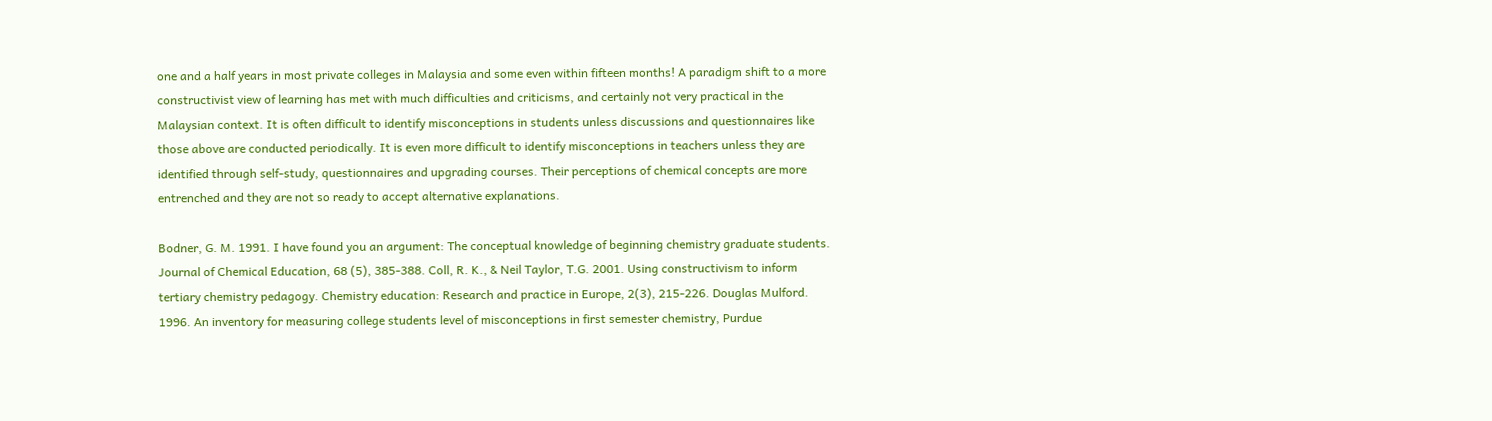one and a half years in most private colleges in Malaysia and some even within fifteen months! A paradigm shift to a more constructivist view of learning has met with much difficulties and criticisms, and certainly not very practical in the Malaysian context. It is often difficult to identify misconceptions in students unless discussions and questionnaires like those above are conducted periodically. It is even more difficult to identify misconceptions in teachers unless they are identified through self-study, questionnaires and upgrading courses. Their perceptions of chemical concepts are more entrenched and they are not so ready to accept alternative explanations.

Bodner, G. M. 1991. I have found you an argument: The conceptual knowledge of beginning chemistry graduate students. Journal of Chemical Education, 68 (5), 385-388. Coll, R. K., & Neil Taylor, T.G. 2001. Using constructivism to inform tertiary chemistry pedagogy. Chemistry education: Research and practice in Europe, 2(3), 215-226. Douglas Mulford. 1996. An inventory for measuring college students level of misconceptions in first semester chemistry, Purdue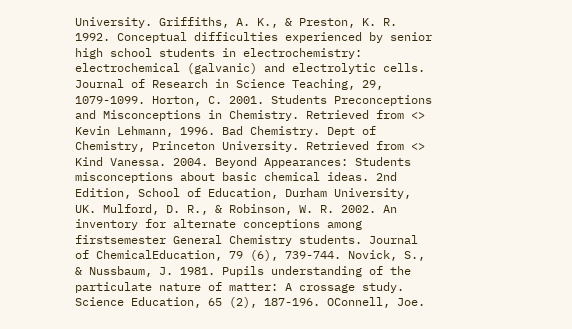University. Griffiths, A. K., & Preston, K. R. 1992. Conceptual difficulties experienced by senior high school students in electrochemistry: electrochemical (galvanic) and electrolytic cells. Journal of Research in Science Teaching, 29, 1079-1099. Horton, C. 2001. Students Preconceptions and Misconceptions in Chemistry. Retrieved from <> Kevin Lehmann, 1996. Bad Chemistry. Dept of Chemistry, Princeton University. Retrieved from <> Kind Vanessa. 2004. Beyond Appearances: Students misconceptions about basic chemical ideas. 2nd Edition, School of Education, Durham University, UK. Mulford, D. R., & Robinson, W. R. 2002. An inventory for alternate conceptions among firstsemester General Chemistry students. Journal of ChemicalEducation, 79 (6), 739-744. Novick, S., & Nussbaum, J. 1981. Pupils understanding of the particulate nature of matter: A crossage study. Science Education, 65 (2), 187-196. OConnell, Joe.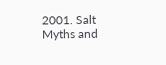2001. Salt Myths and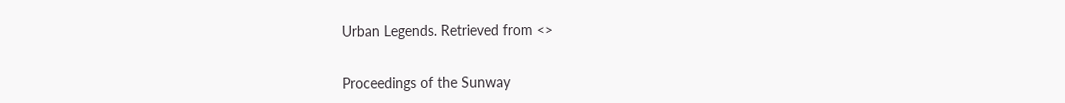Urban Legends. Retrieved from <>


Proceedings of the Sunway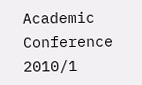Academic Conference 2010/1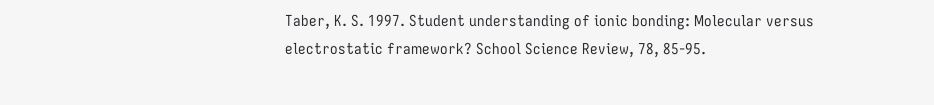Taber, K. S. 1997. Student understanding of ionic bonding: Molecular versus electrostatic framework? School Science Review, 78, 85-95.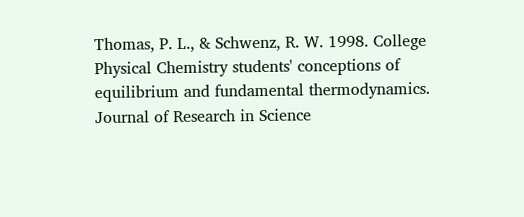Thomas, P. L., & Schwenz, R. W. 1998. College Physical Chemistry students' conceptions of equilibrium and fundamental thermodynamics. Journal of Research in Science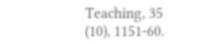Teaching, 35 (10), 1151-60.